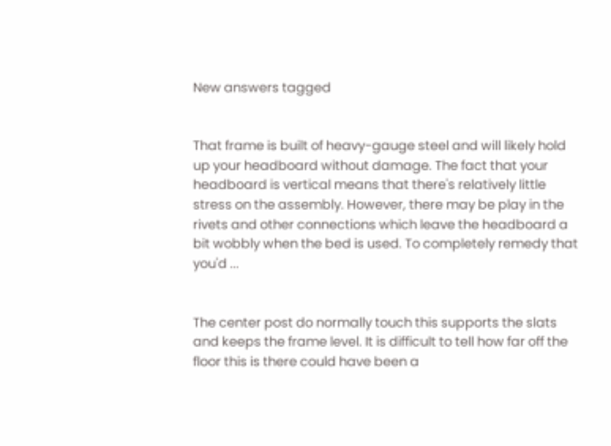New answers tagged


That frame is built of heavy-gauge steel and will likely hold up your headboard without damage. The fact that your headboard is vertical means that there's relatively little stress on the assembly. However, there may be play in the rivets and other connections which leave the headboard a bit wobbly when the bed is used. To completely remedy that you'd ...


The center post do normally touch this supports the slats and keeps the frame level. It is difficult to tell how far off the floor this is there could have been a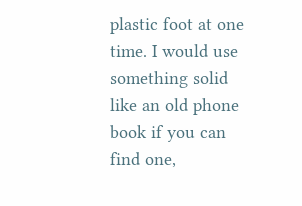plastic foot at one time. I would use something solid like an old phone book if you can find one,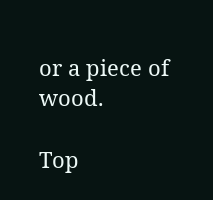or a piece of wood.

Top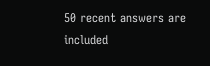50 recent answers are included